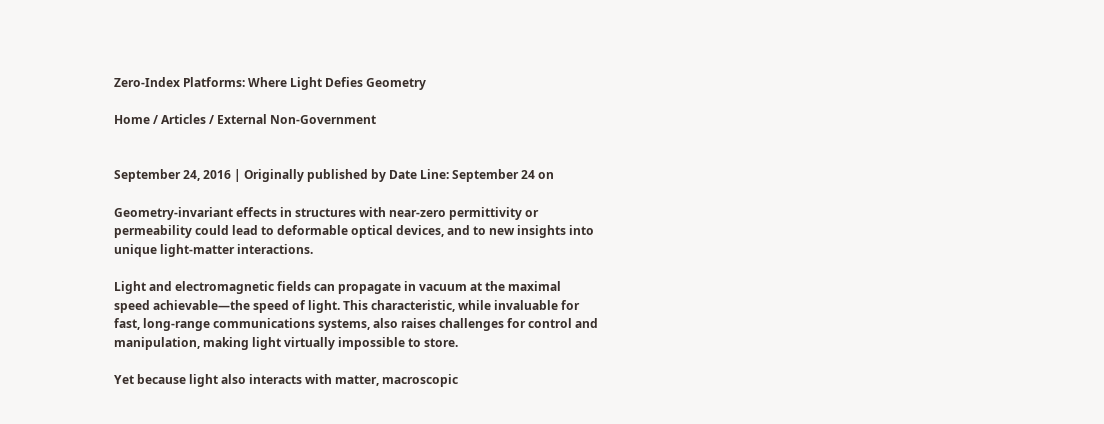Zero-Index Platforms: Where Light Defies Geometry

Home / Articles / External Non-Government


September 24, 2016 | Originally published by Date Line: September 24 on

Geometry-invariant effects in structures with near-zero permittivity or permeability could lead to deformable optical devices, and to new insights into unique light-matter interactions.

Light and electromagnetic fields can propagate in vacuum at the maximal speed achievable—the speed of light. This characteristic, while invaluable for fast, long-range communications systems, also raises challenges for control and manipulation, making light virtually impossible to store.

Yet because light also interacts with matter, macroscopic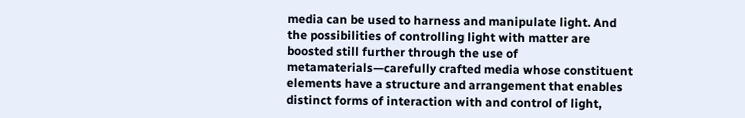media can be used to harness and manipulate light. And the possibilities of controlling light with matter are boosted still further through the use of metamaterials—carefully crafted media whose constituent elements have a structure and arrangement that enables distinct forms of interaction with and control of light,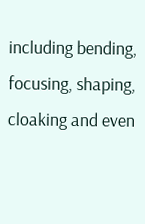including bending, focusing, shaping, cloaking and even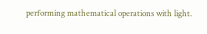performing mathematical operations with light.